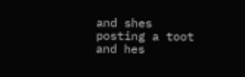and shes posting a toot
and hes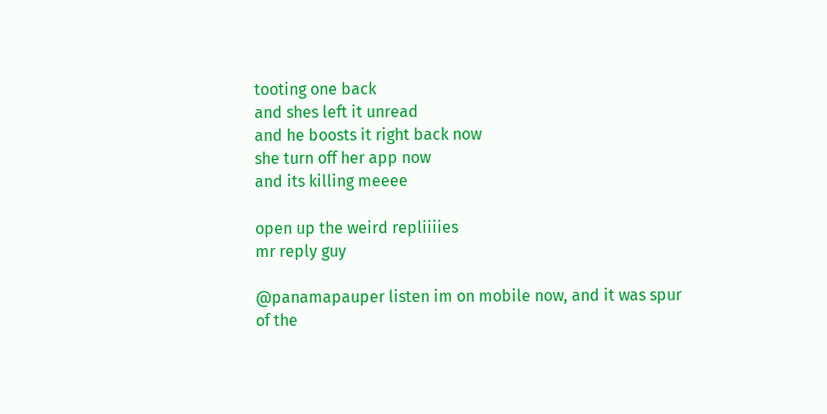tooting one back
and shes left it unread
and he boosts it right back now
she turn off her app now
and its killing meeee

open up the weird repliiiies
mr reply guy

@panamapauper listen im on mobile now, and it was spur of the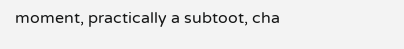moment, practically a subtoot, cha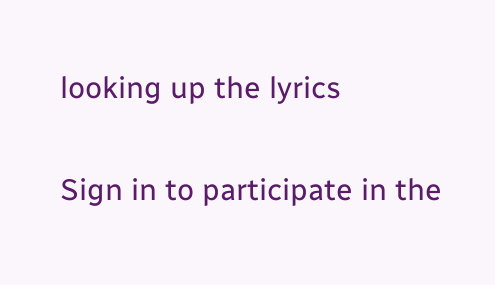looking up the lyrics

Sign in to participate in the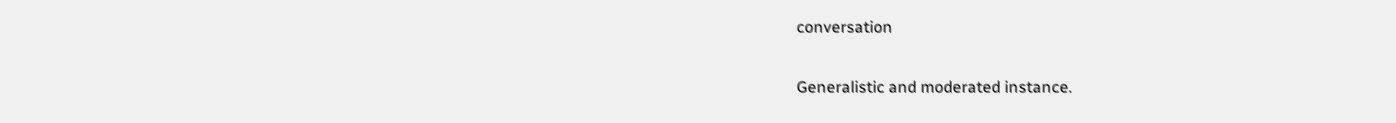conversation

Generalistic and moderated instance.